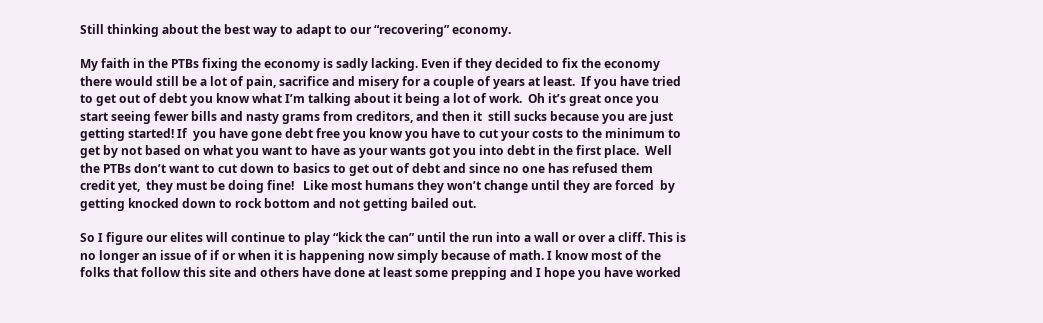Still thinking about the best way to adapt to our “recovering” economy.

My faith in the PTBs fixing the economy is sadly lacking. Even if they decided to fix the economy there would still be a lot of pain, sacrifice and misery for a couple of years at least.  If you have tried to get out of debt you know what I’m talking about it being a lot of work.  Oh it’s great once you start seeing fewer bills and nasty grams from creditors, and then it  still sucks because you are just getting started! If  you have gone debt free you know you have to cut your costs to the minimum to get by not based on what you want to have as your wants got you into debt in the first place.  Well the PTBs don’t want to cut down to basics to get out of debt and since no one has refused them credit yet,  they must be doing fine!   Like most humans they won’t change until they are forced  by getting knocked down to rock bottom and not getting bailed out.

So I figure our elites will continue to play “kick the can” until the run into a wall or over a cliff. This is no longer an issue of if or when it is happening now simply because of math. I know most of the folks that follow this site and others have done at least some prepping and I hope you have worked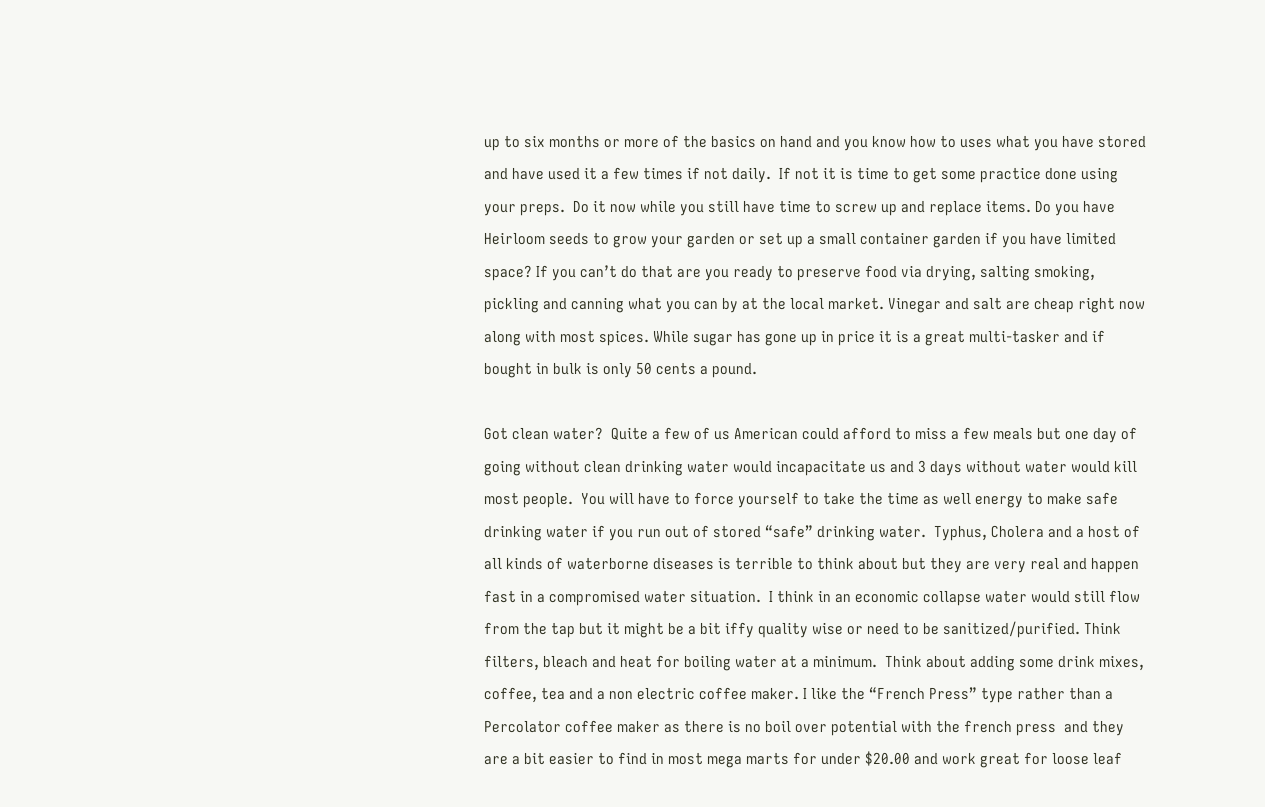up to six months or more of the basics on hand and you know how to uses what you have stored and have used it a few times if not daily.  If not it is time to get some practice done using your preps.  Do it now while you still have time to screw up and replace items. Do you have Heirloom seeds to grow your garden or set up a small container garden if you have limited space? If you can’t do that are you ready to preserve food via drying, salting smoking, pickling and canning what you can by at the local market. Vinegar and salt are cheap right now along with most spices. While sugar has gone up in price it is a great multi-tasker and if bought in bulk is only 50 cents a pound.

Got clean water?  Quite a few of us American could afford to miss a few meals but one day of going without clean drinking water would incapacitate us and 3 days without water would kill most people.  You will have to force yourself to take the time as well energy to make safe drinking water if you run out of stored “safe” drinking water.  Typhus, Cholera and a host of all kinds of waterborne diseases is terrible to think about but they are very real and happen fast in a compromised water situation.  I think in an economic collapse water would still flow from the tap but it might be a bit iffy quality wise or need to be sanitized/purified. Think filters, bleach and heat for boiling water at a minimum.  Think about adding some drink mixes, coffee, tea and a non electric coffee maker. I like the “French Press” type rather than a Percolator coffee maker as there is no boil over potential with the french press  and they are a bit easier to find in most mega marts for under $20.00 and work great for loose leaf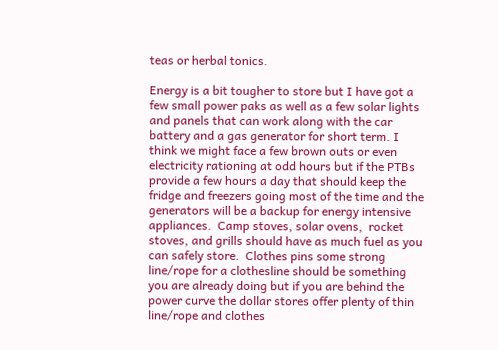teas or herbal tonics.

Energy is a bit tougher to store but I have got a few small power paks as well as a few solar lights and panels that can work along with the car battery and a gas generator for short term. I think we might face a few brown outs or even electricity rationing at odd hours but if the PTBs provide a few hours a day that should keep the fridge and freezers going most of the time and the generators will be a backup for energy intensive appliances.  Camp stoves, solar ovens,  rocket stoves, and grills should have as much fuel as you can safely store.  Clothes pins some strong line/rope for a clothesline should be something you are already doing but if you are behind the power curve the dollar stores offer plenty of thin line/rope and clothes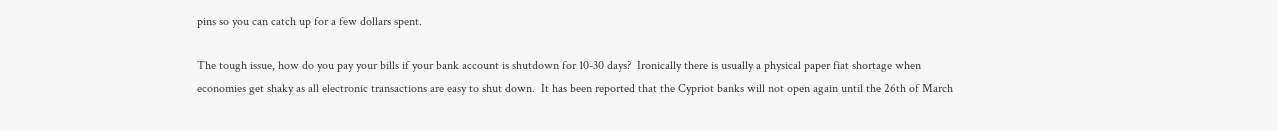pins so you can catch up for a few dollars spent.

The tough issue, how do you pay your bills if your bank account is shutdown for 10-30 days?  Ironically there is usually a physical paper fiat shortage when economies get shaky as all electronic transactions are easy to shut down.  It has been reported that the Cypriot banks will not open again until the 26th of March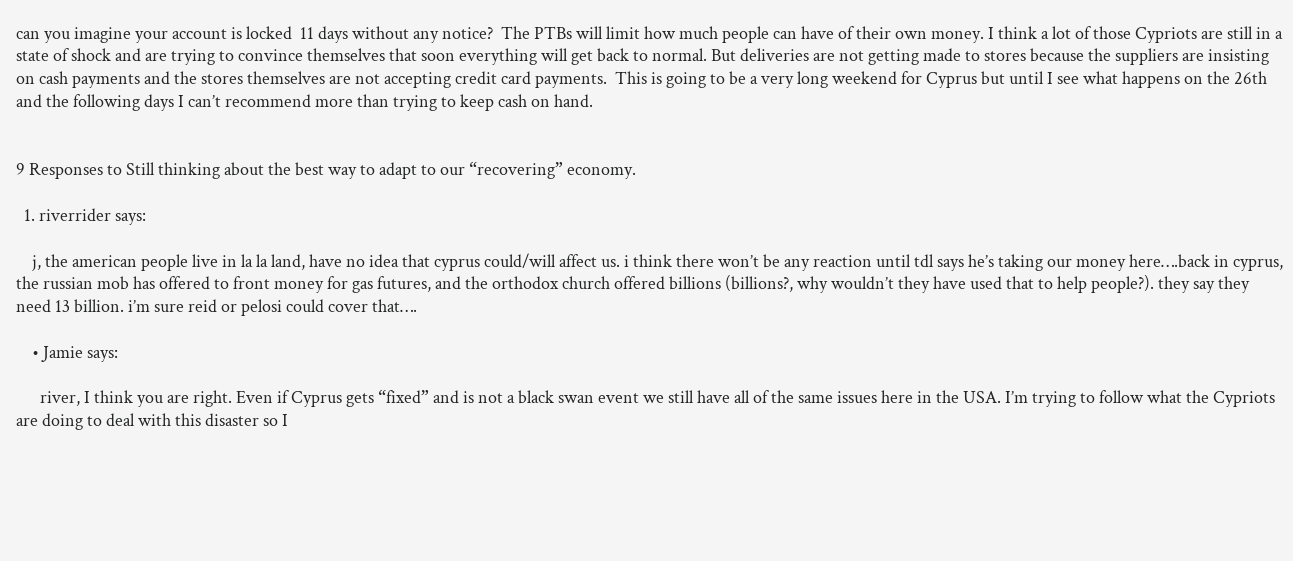can you imagine your account is locked  11 days without any notice?  The PTBs will limit how much people can have of their own money. I think a lot of those Cypriots are still in a state of shock and are trying to convince themselves that soon everything will get back to normal. But deliveries are not getting made to stores because the suppliers are insisting on cash payments and the stores themselves are not accepting credit card payments.  This is going to be a very long weekend for Cyprus but until I see what happens on the 26th and the following days I can’t recommend more than trying to keep cash on hand.


9 Responses to Still thinking about the best way to adapt to our “recovering” economy.

  1. riverrider says:

    j, the american people live in la la land, have no idea that cyprus could/will affect us. i think there won’t be any reaction until tdl says he’s taking our money here….back in cyprus, the russian mob has offered to front money for gas futures, and the orthodox church offered billions (billions?, why wouldn’t they have used that to help people?). they say they need 13 billion. i’m sure reid or pelosi could cover that….

    • Jamie says:

      river, I think you are right. Even if Cyprus gets “fixed” and is not a black swan event we still have all of the same issues here in the USA. I’m trying to follow what the Cypriots are doing to deal with this disaster so I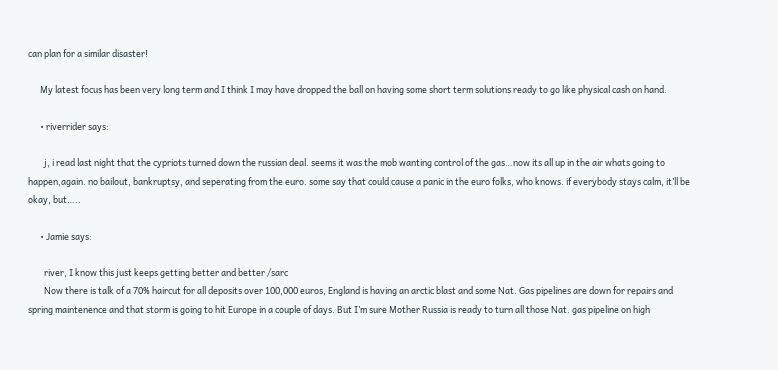can plan for a similar disaster!

      My latest focus has been very long term and I think I may have dropped the ball on having some short term solutions ready to go like physical cash on hand.

      • riverrider says:

        j, i read last night that the cypriots turned down the russian deal. seems it was the mob wanting control of the gas…now its all up in the air whats going to happen,again. no bailout, bankruptsy, and seperating from the euro. some say that could cause a panic in the euro folks, who knows. if everybody stays calm, it’ll be okay, but…..

      • Jamie says:

        river, I know this just keeps getting better and better /sarc
        Now there is talk of a 70% haircut for all deposits over 100,000 euros, England is having an arctic blast and some Nat. Gas pipelines are down for repairs and spring maintenence and that storm is going to hit Europe in a couple of days. But I’m sure Mother Russia is ready to turn all those Nat. gas pipeline on high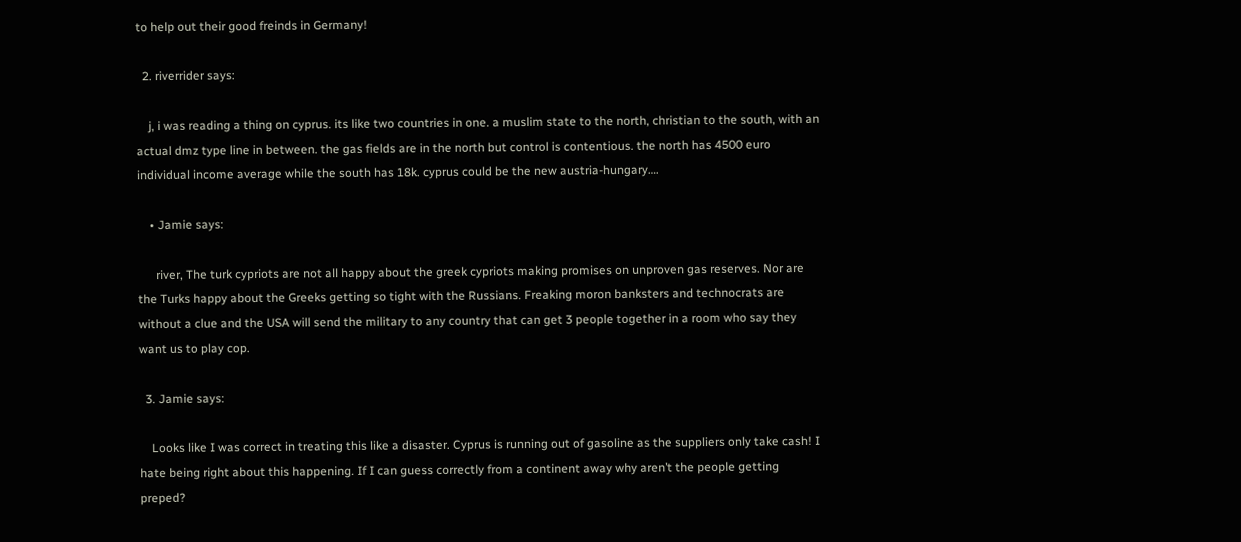to help out their good freinds in Germany!

  2. riverrider says:

    j, i was reading a thing on cyprus. its like two countries in one. a muslim state to the north, christian to the south, with an actual dmz type line in between. the gas fields are in the north but control is contentious. the north has 4500 euro individual income average while the south has 18k. cyprus could be the new austria-hungary….

    • Jamie says:

      river, The turk cypriots are not all happy about the greek cypriots making promises on unproven gas reserves. Nor are the Turks happy about the Greeks getting so tight with the Russians. Freaking moron banksters and technocrats are without a clue and the USA will send the military to any country that can get 3 people together in a room who say they want us to play cop.

  3. Jamie says:

    Looks like I was correct in treating this like a disaster. Cyprus is running out of gasoline as the suppliers only take cash! I hate being right about this happening. If I can guess correctly from a continent away why aren’t the people getting preped?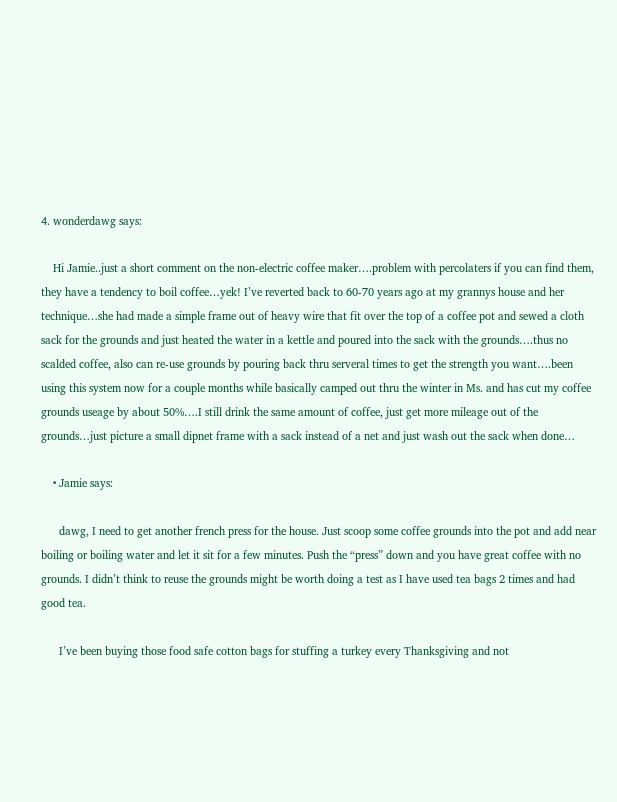4. wonderdawg says:

    Hi Jamie..just a short comment on the non-electric coffee maker….problem with percolaters if you can find them, they have a tendency to boil coffee…yek! I’ve reverted back to 60-70 years ago at my grannys house and her technique…she had made a simple frame out of heavy wire that fit over the top of a coffee pot and sewed a cloth sack for the grounds and just heated the water in a kettle and poured into the sack with the grounds….thus no scalded coffee, also can re-use grounds by pouring back thru serveral times to get the strength you want….been using this system now for a couple months while basically camped out thru the winter in Ms. and has cut my coffee grounds useage by about 50%….I still drink the same amount of coffee, just get more mileage out of the grounds…just picture a small dipnet frame with a sack instead of a net and just wash out the sack when done…

    • Jamie says:

      dawg, I need to get another french press for the house. Just scoop some coffee grounds into the pot and add near boiling or boiling water and let it sit for a few minutes. Push the “press” down and you have great coffee with no grounds. I didn’t think to reuse the grounds might be worth doing a test as I have used tea bags 2 times and had good tea.

      I’ve been buying those food safe cotton bags for stuffing a turkey every Thanksgiving and not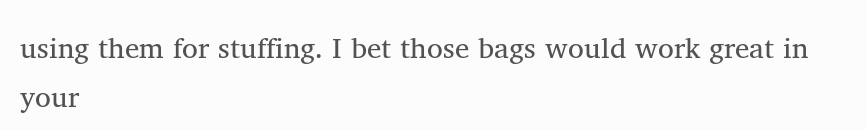using them for stuffing. I bet those bags would work great in your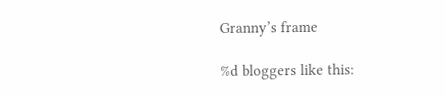Granny’s frame

%d bloggers like this: